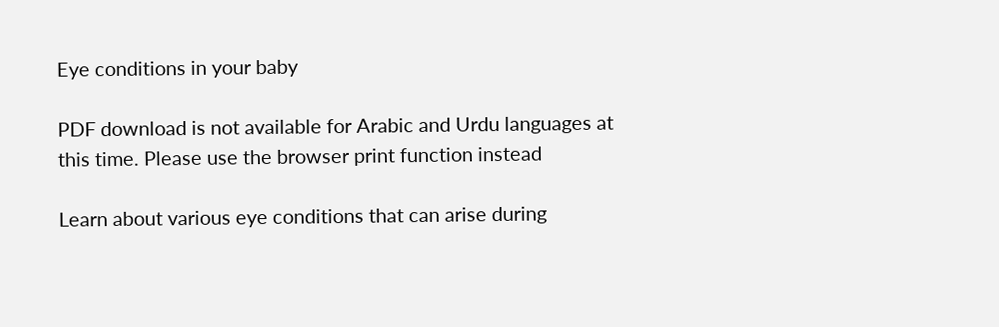Eye conditions in your baby

PDF download is not available for Arabic and Urdu languages at this time. Please use the browser print function instead

Learn about various eye conditions that can arise during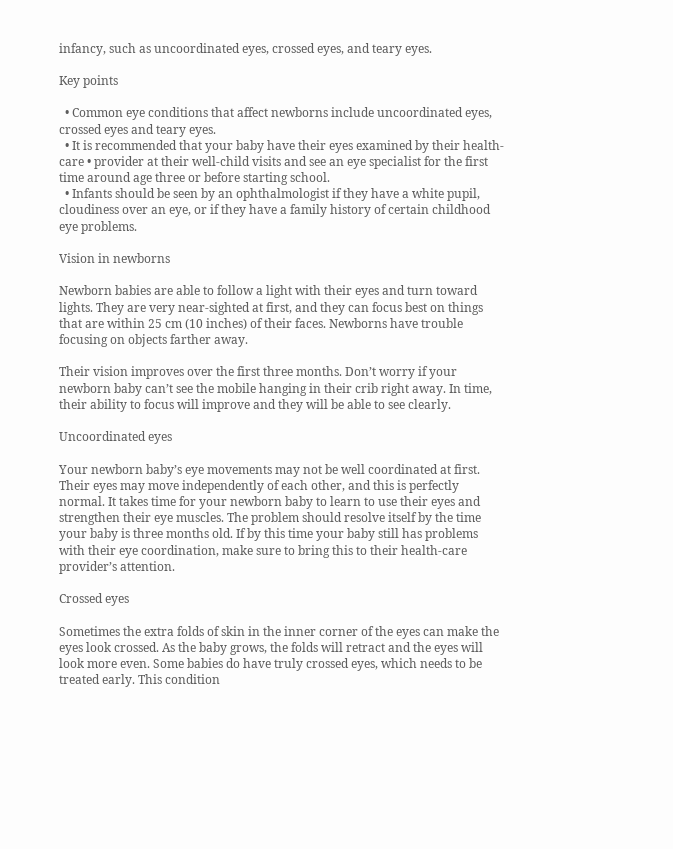infancy, such as uncoordinated eyes, crossed eyes, and teary eyes.

Key points

  • Common eye conditions that affect newborns include uncoordinated eyes, crossed eyes and teary eyes.
  • It is recommended that your baby have their eyes examined by their health-care • provider at their well-child visits and see an eye specialist for the first time around age three or before starting school.
  • Infants should be seen by an ophthalmologist if they have a white pupil, cloudiness over an eye, or if they have a family history of certain childhood eye problems.

Vision in newborns

Newborn babies are able to follow a light with their eyes and turn toward lights. They are very near-sighted at first, and they can focus best on things that are within 25 cm (10 inches) of their faces. Newborns have trouble focusing on objects farther away.

Their vision improves over the first three months. Don’t worry if your newborn baby can’t see the mobile hanging in their crib right away. In time, their ability to focus will improve and they will be able to see clearly.

Uncoordinated eyes

Your newborn baby’s eye movements may not be well coordinated at first. Their eyes may move independently of each other, and this is perfectly normal. It takes time for your newborn baby to learn to use their eyes and strengthen their eye muscles. The problem should resolve itself by the time your baby is three months old. If by this time your baby still has problems with their eye coordination, make sure to bring this to their health-care provider’s attention.

Crossed eyes

Sometimes the extra folds of skin in the inner corner of the eyes can make the eyes look crossed. As the baby grows, the folds will retract and the eyes will look more even. Some babies do have truly crossed eyes, which needs to be treated early. This condition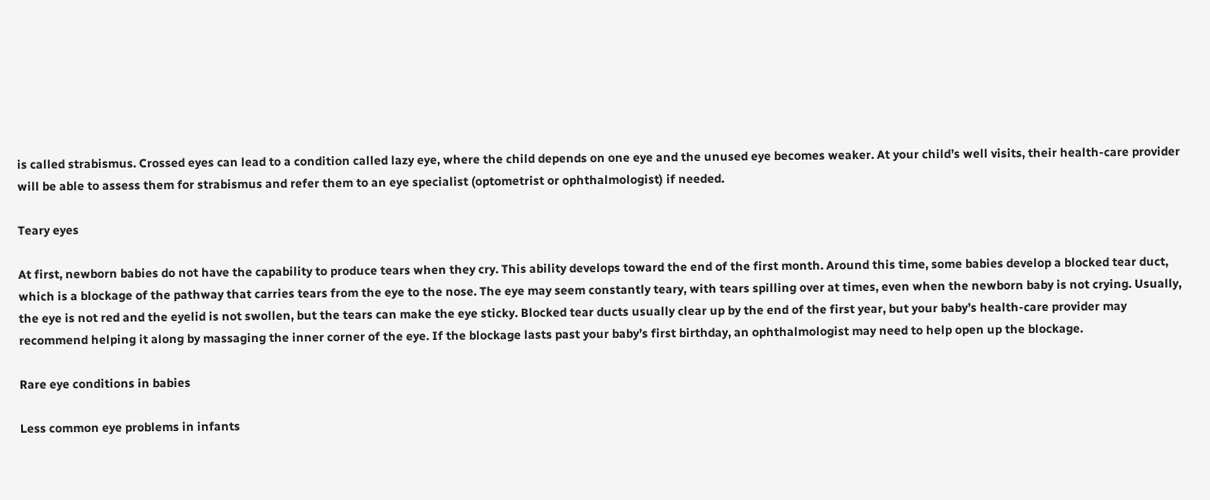is called strabismus. Crossed eyes can lead to a condition called lazy eye, where the child depends on one eye and the unused eye becomes weaker. At your child’s well visits, their health-care provider will be able to assess them for strabismus and refer them to an eye specialist (optometrist or ophthalmologist) if needed.

Teary eyes

At first, newborn babies do not have the capability to produce tears when they cry. This ability develops toward the end of the first month. Around this time, some babies develop a blocked tear duct, which is a blockage of the pathway that carries tears from the eye to the nose. The eye may seem constantly teary, with tears spilling over at times, even when the newborn baby is not crying. Usually, the eye is not red and the eyelid is not swollen, but the tears can make the eye sticky. Blocked tear ducts usually clear up by the end of the first year, but your baby’s health-care provider may recommend helping it along by massaging the inner corner of the eye. If the blockage lasts past your baby’s first birthday, an ophthalmologist may need to help open up the blockage.

Rare eye conditions in babies

Less common eye problems in infants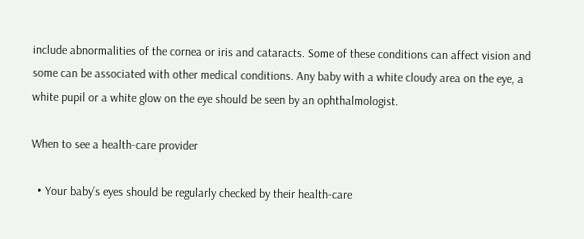include abnormalities of the cornea or iris and cataracts. Some of these conditions can affect vision and some can be associated with other medical conditions. Any baby with a white cloudy area on the eye, a white pupil or a white glow on the eye should be seen by an ophthalmologist.

When to see a health-care provider

  • Your baby’s eyes should be regularly checked by their health-care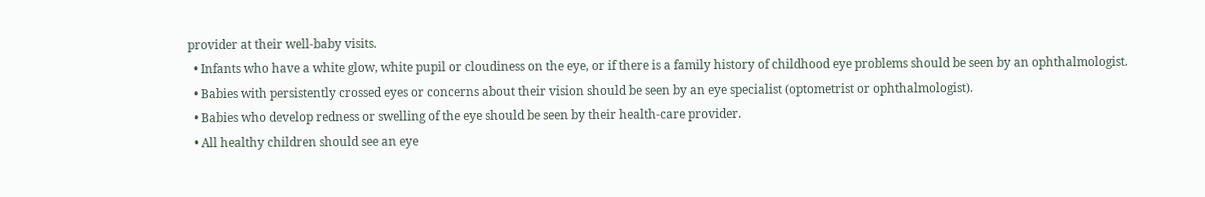provider at their well-baby visits.
  • Infants who have a white glow, white pupil or cloudiness on the eye, or if there is a family history of childhood eye problems should be seen by an ophthalmologist.
  • Babies with persistently crossed eyes or concerns about their vision should be seen by an eye specialist (optometrist or ophthalmologist).
  • Babies who develop redness or swelling of the eye should be seen by their health-care provider.
  • All healthy children should see an eye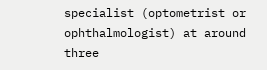specialist (optometrist or ophthalmologist) at around three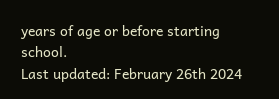years of age or before starting school.
Last updated: February 26th 2024